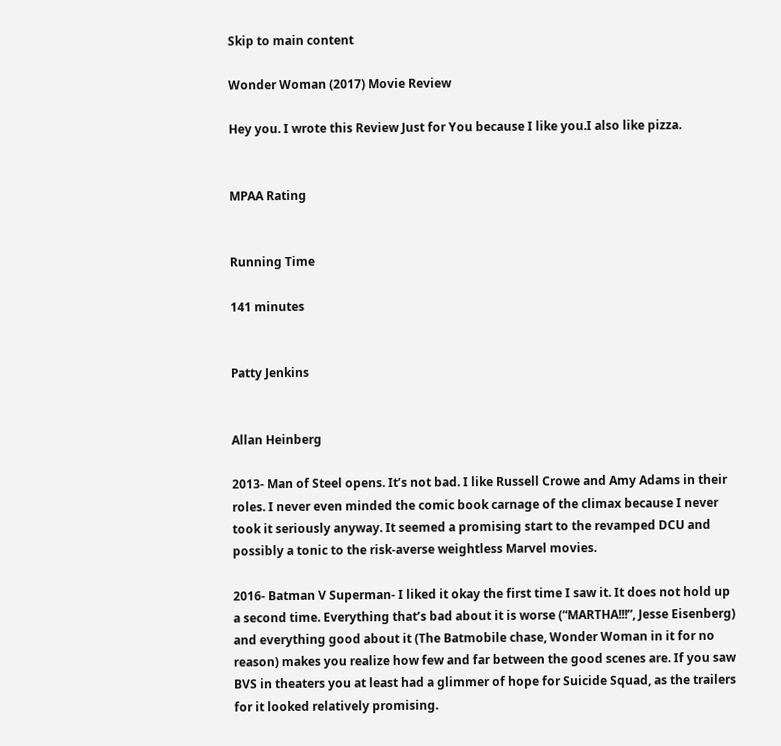Skip to main content

Wonder Woman (2017) Movie Review

Hey you. I wrote this Review Just for You because I like you.I also like pizza.


MPAA Rating


Running Time

141 minutes


Patty Jenkins


Allan Heinberg

2013- Man of Steel opens. It’s not bad. I like Russell Crowe and Amy Adams in their roles. I never even minded the comic book carnage of the climax because I never took it seriously anyway. It seemed a promising start to the revamped DCU and possibly a tonic to the risk-averse weightless Marvel movies.

2016- Batman V Superman- I liked it okay the first time I saw it. It does not hold up a second time. Everything that’s bad about it is worse (“MARTHA!!!”, Jesse Eisenberg) and everything good about it (The Batmobile chase, Wonder Woman in it for no reason) makes you realize how few and far between the good scenes are. If you saw BVS in theaters you at least had a glimmer of hope for Suicide Squad, as the trailers for it looked relatively promising.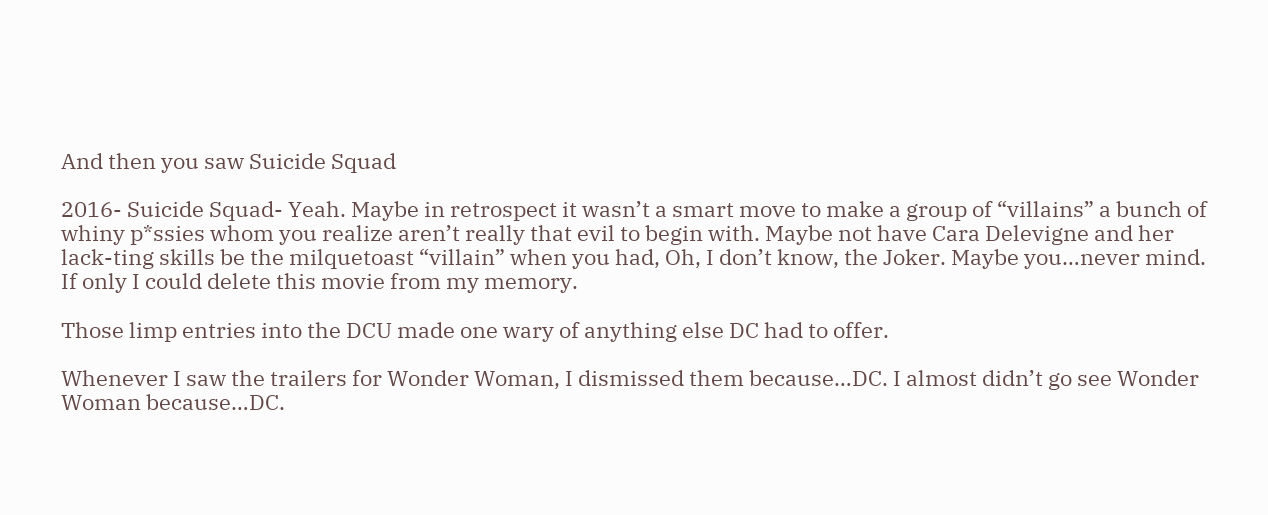And then you saw Suicide Squad

2016- Suicide Squad- Yeah. Maybe in retrospect it wasn’t a smart move to make a group of “villains” a bunch of whiny p*ssies whom you realize aren’t really that evil to begin with. Maybe not have Cara Delevigne and her lack-ting skills be the milquetoast “villain” when you had, Oh, I don’t know, the Joker. Maybe you…never mind. If only I could delete this movie from my memory.

Those limp entries into the DCU made one wary of anything else DC had to offer.

Whenever I saw the trailers for Wonder Woman, I dismissed them because…DC. I almost didn’t go see Wonder Woman because…DC.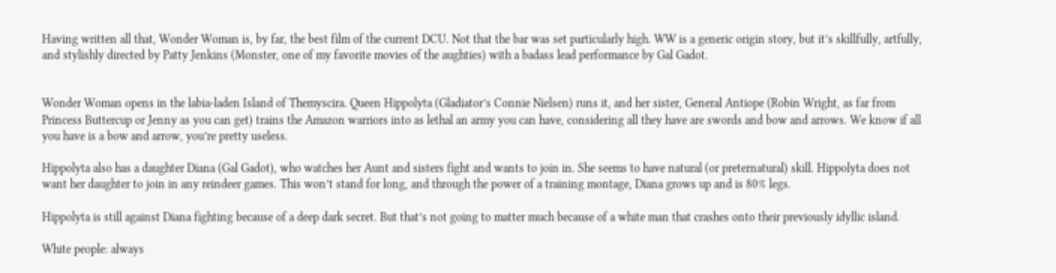Having written all that, Wonder Woman is, by far, the best film of the current DCU. Not that the bar was set particularly high. WW is a generic origin story, but it’s skillfully, artfully, and stylishly directed by Patty Jenkins (Monster, one of my favorite movies of the aughties) with a badass lead performance by Gal Gadot.


Wonder Woman opens in the labia-laden Island of Themyscira. Queen Hippolyta (Gladiator’s Connie Nielsen) runs it, and her sister, General Antiope (Robin Wright, as far from Princess Buttercup or Jenny as you can get) trains the Amazon warriors into as lethal an army you can have, considering all they have are swords and bow and arrows. We know if all you have is a bow and arrow, you’re pretty useless.

Hippolyta also has a daughter Diana (Gal Gadot), who watches her Aunt and sisters fight and wants to join in. She seems to have natural (or preternatural) skill. Hippolyta does not want her daughter to join in any reindeer games. This won’t stand for long, and through the power of a training montage, Diana grows up and is 80% legs.

Hippolyta is still against Diana fighting because of a deep dark secret. But that’s not going to matter much because of a white man that crashes onto their previously idyllic island.

White people: always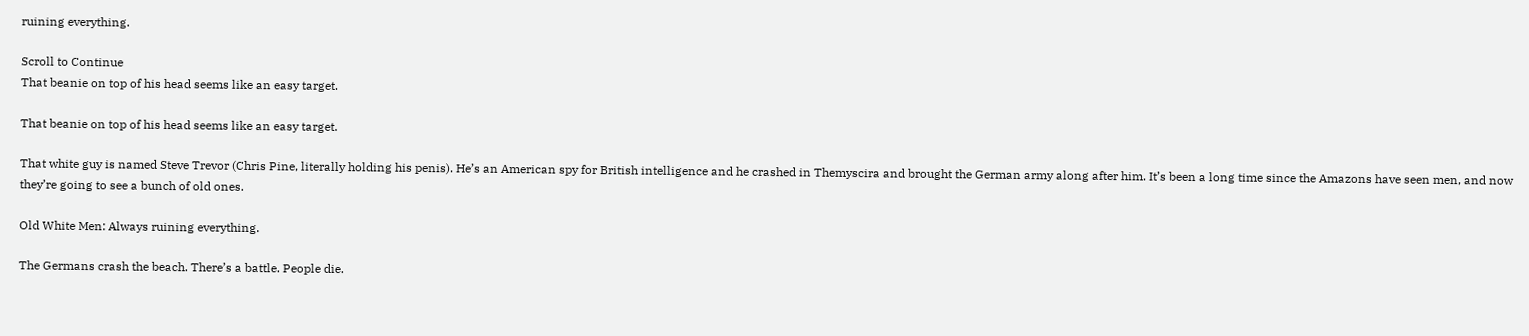ruining everything.

Scroll to Continue
That beanie on top of his head seems like an easy target.

That beanie on top of his head seems like an easy target.

That white guy is named Steve Trevor (Chris Pine, literally holding his penis). He’s an American spy for British intelligence and he crashed in Themyscira and brought the German army along after him. It’s been a long time since the Amazons have seen men, and now they’re going to see a bunch of old ones.

Old White Men: Always ruining everything.

The Germans crash the beach. There’s a battle. People die.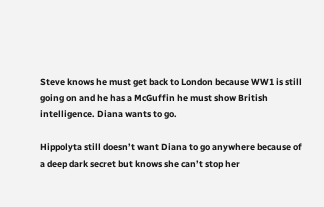Steve knows he must get back to London because WW1 is still going on and he has a McGuffin he must show British intelligence. Diana wants to go.

Hippolyta still doesn’t want Diana to go anywhere because of a deep dark secret but knows she can’t stop her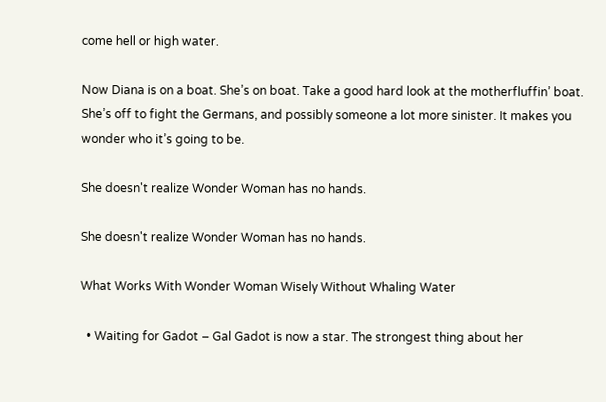come hell or high water.

Now Diana is on a boat. She’s on boat. Take a good hard look at the motherfluffin’ boat. She’s off to fight the Germans, and possibly someone a lot more sinister. It makes you wonder who it’s going to be.

She doesn't realize Wonder Woman has no hands.

She doesn't realize Wonder Woman has no hands.

What Works With Wonder Woman Wisely Without Whaling Water

  • Waiting for Gadot – Gal Gadot is now a star. The strongest thing about her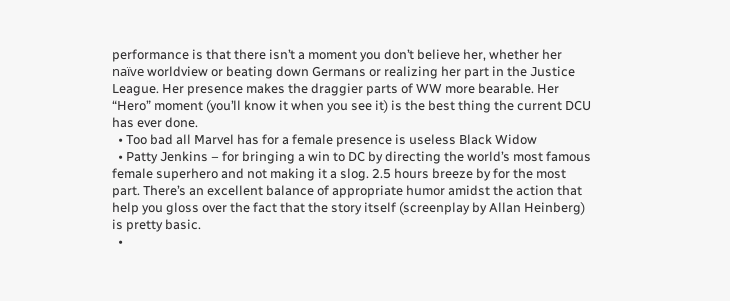performance is that there isn’t a moment you don’t believe her, whether her naïve worldview or beating down Germans or realizing her part in the Justice League. Her presence makes the draggier parts of WW more bearable. Her “Hero” moment (you’ll know it when you see it) is the best thing the current DCU has ever done.
  • Too bad all Marvel has for a female presence is useless Black Widow
  • Patty Jenkins – for bringing a win to DC by directing the world’s most famous female superhero and not making it a slog. 2.5 hours breeze by for the most part. There’s an excellent balance of appropriate humor amidst the action that help you gloss over the fact that the story itself (screenplay by Allan Heinberg) is pretty basic.
  •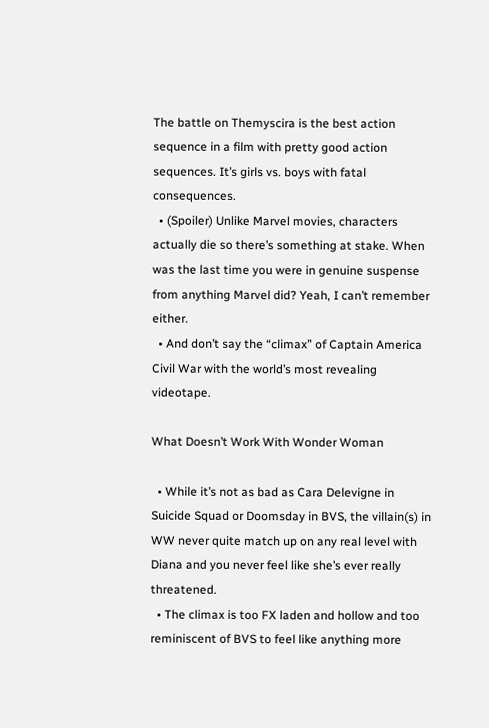The battle on Themyscira is the best action sequence in a film with pretty good action sequences. It’s girls vs. boys with fatal consequences.
  • (Spoiler) Unlike Marvel movies, characters actually die so there’s something at stake. When was the last time you were in genuine suspense from anything Marvel did? Yeah, I can’t remember either.
  • And don’t say the “climax” of Captain America Civil War with the world’s most revealing videotape.

What Doesn’t Work With Wonder Woman

  • While it’s not as bad as Cara Delevigne in Suicide Squad or Doomsday in BVS, the villain(s) in WW never quite match up on any real level with Diana and you never feel like she’s ever really threatened.
  • The climax is too FX laden and hollow and too reminiscent of BVS to feel like anything more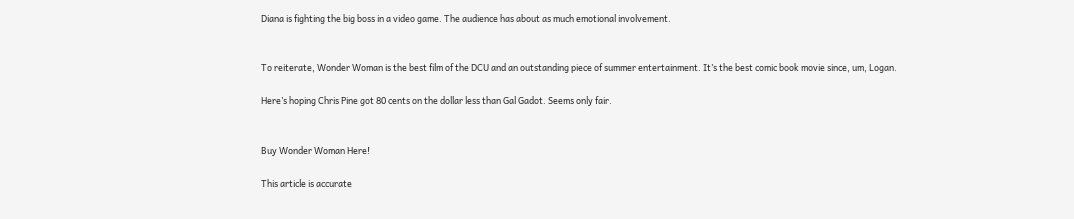Diana is fighting the big boss in a video game. The audience has about as much emotional involvement.


To reiterate, Wonder Woman is the best film of the DCU and an outstanding piece of summer entertainment. It’s the best comic book movie since, um, Logan.

Here’s hoping Chris Pine got 80 cents on the dollar less than Gal Gadot. Seems only fair.


Buy Wonder Woman Here!

This article is accurate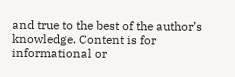and true to the best of the author’s knowledge. Content is for informational or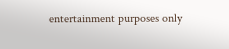entertainment purposes only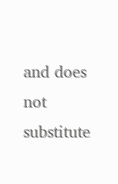and does not substitute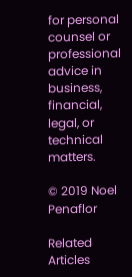for personal counsel or professional advice in business, financial, legal, or technical matters.

© 2019 Noel Penaflor

Related Articles